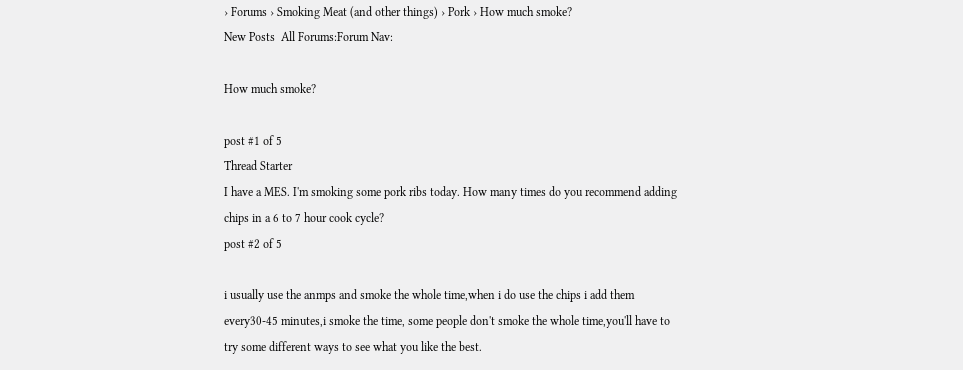› Forums › Smoking Meat (and other things) › Pork › How much smoke?
New Posts  All Forums:Forum Nav:

How much smoke?

post #1 of 5
Thread Starter
I have a MES. I'm smoking some pork ribs today. How many times do you recommend adding chips in a 6 to 7 hour cook cycle?
post #2 of 5

i usually use the anmps and smoke the whole time,when i do use the chips i add them every30-45 minutes,i smoke the time, some people don't smoke the whole time,you'll have to try some different ways to see what you like the best.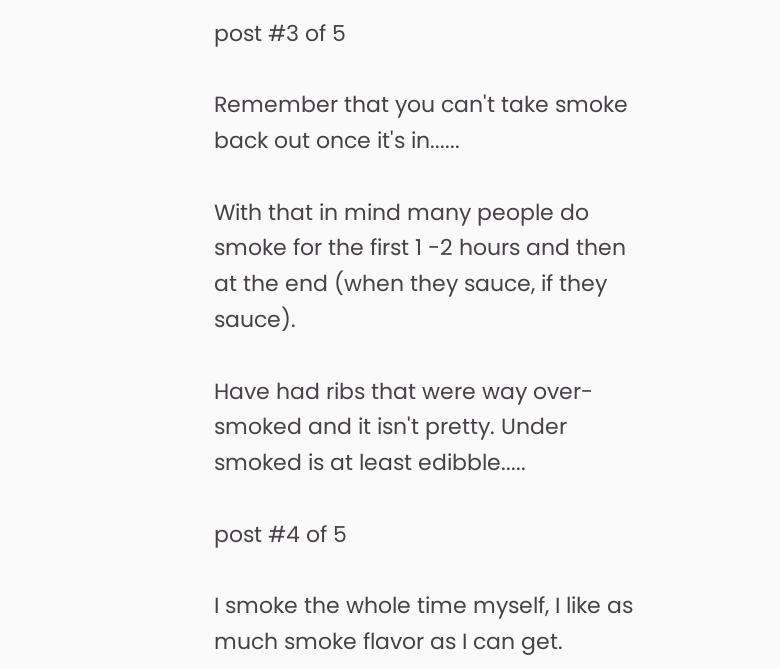post #3 of 5

Remember that you can't take smoke back out once it's in......

With that in mind many people do smoke for the first 1 -2 hours and then at the end (when they sauce, if they sauce).

Have had ribs that were way over-smoked and it isn't pretty. Under smoked is at least edibble.....

post #4 of 5

I smoke the whole time myself, I like as much smoke flavor as I can get.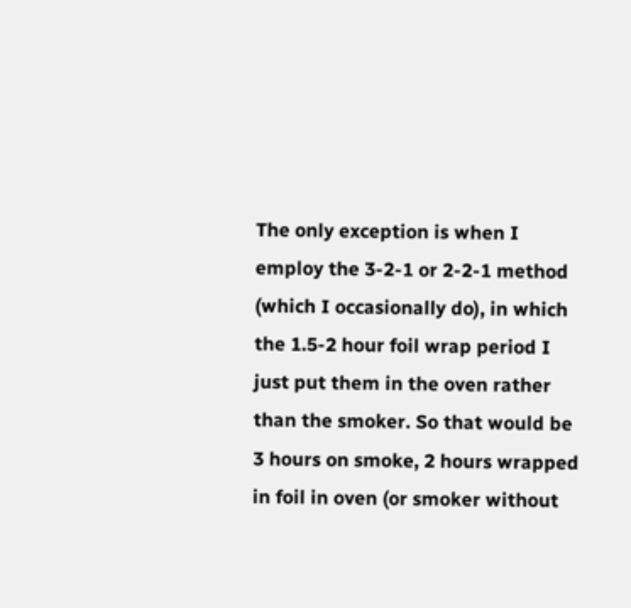The only exception is when I employ the 3-2-1 or 2-2-1 method (which I occasionally do), in which the 1.5-2 hour foil wrap period I just put them in the oven rather than the smoker. So that would be 3 hours on smoke, 2 hours wrapped in foil in oven (or smoker without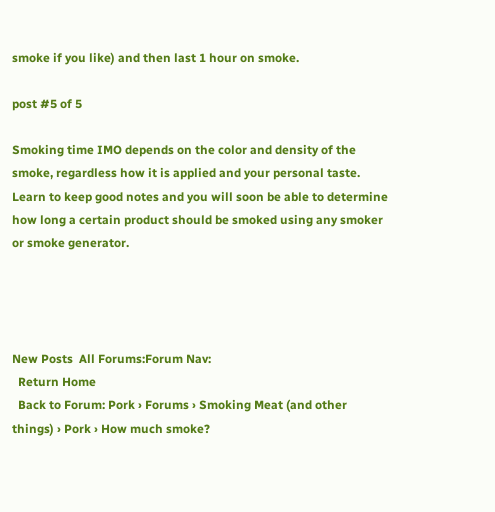smoke if you like) and then last 1 hour on smoke.

post #5 of 5

Smoking time IMO depends on the color and density of the smoke, regardless how it is applied and your personal taste.  Learn to keep good notes and you will soon be able to determine how long a certain product should be smoked using any smoker or smoke generator.




New Posts  All Forums:Forum Nav:
  Return Home
  Back to Forum: Pork › Forums › Smoking Meat (and other things) › Pork › How much smoke?